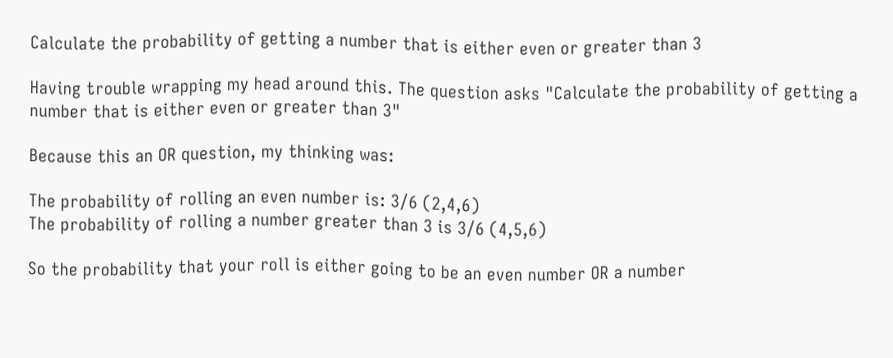Calculate the probability of getting a number that is either even or greater than 3

Having trouble wrapping my head around this. The question asks "Calculate the probability of getting a number that is either even or greater than 3"

Because this an OR question, my thinking was:

The probability of rolling an even number is: 3/6 (2,4,6)
The probability of rolling a number greater than 3 is 3/6 (4,5,6)

So the probability that your roll is either going to be an even number OR a number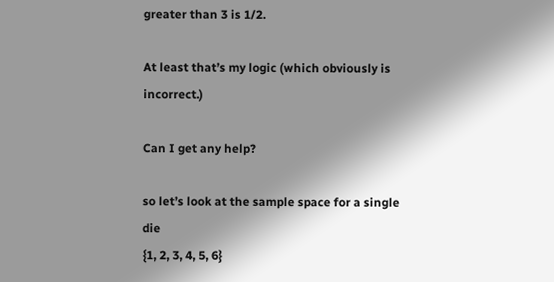greater than 3 is 1/2.

At least that’s my logic (which obviously is incorrect.)

Can I get any help?

so let’s look at the sample space for a single die
{1, 2, 3, 4, 5, 6}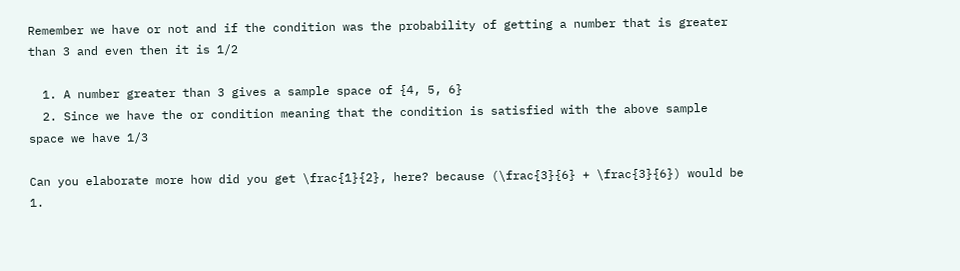Remember we have or not and if the condition was the probability of getting a number that is greater than 3 and even then it is 1/2

  1. A number greater than 3 gives a sample space of {4, 5, 6}
  2. Since we have the or condition meaning that the condition is satisfied with the above sample space we have 1/3

Can you elaborate more how did you get \frac{1}{2}, here? because (\frac{3}{6} + \frac{3}{6}) would be 1.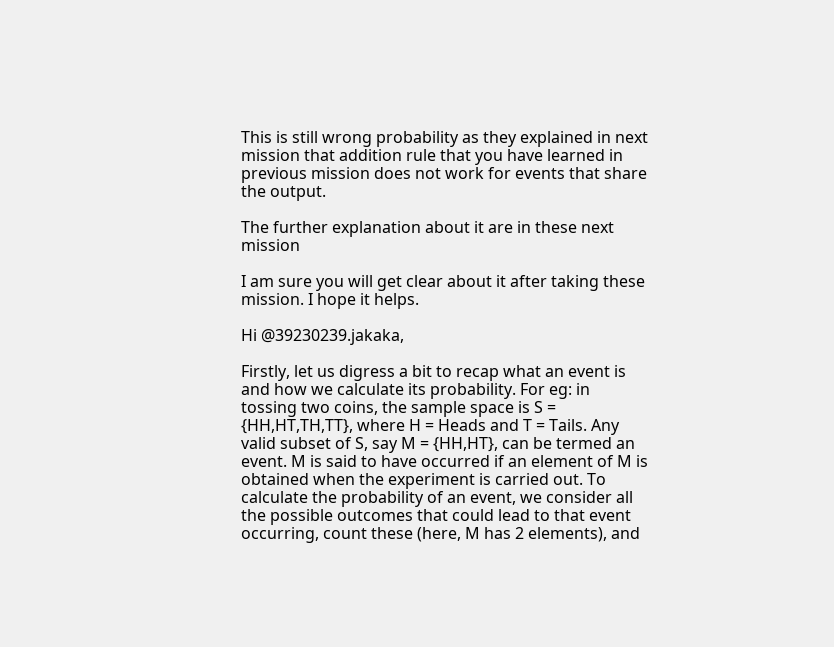This is still wrong probability as they explained in next mission that addition rule that you have learned in previous mission does not work for events that share the output.

The further explanation about it are in these next mission

I am sure you will get clear about it after taking these mission. I hope it helps.

Hi @39230239.jakaka,

Firstly, let us digress a bit to recap what an event is and how we calculate its probability. For eg: in tossing two coins, the sample space is S = {HH,HT,TH,TT}, where H = Heads and T = Tails. Any valid subset of S, say M = {HH,HT}, can be termed an event. M is said to have occurred if an element of M is obtained when the experiment is carried out. To calculate the probability of an event, we consider all the possible outcomes that could lead to that event occurring, count these (here, M has 2 elements), and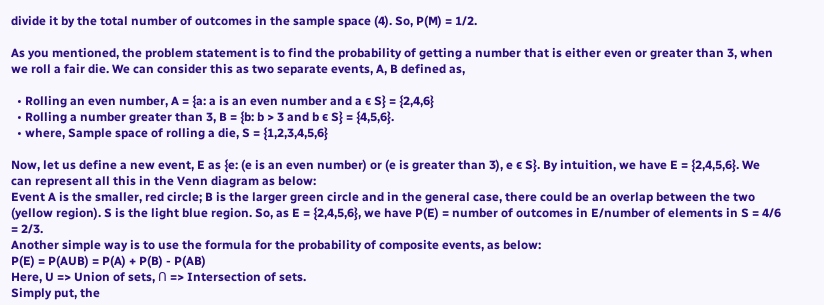divide it by the total number of outcomes in the sample space (4). So, P(M) = 1/2.

As you mentioned, the problem statement is to find the probability of getting a number that is either even or greater than 3, when we roll a fair die. We can consider this as two separate events, A, B defined as,

  • Rolling an even number, A = {a: a is an even number and a ϵ S} = {2,4,6}
  • Rolling a number greater than 3, B = {b: b > 3 and b ϵ S} = {4,5,6}.
  • where, Sample space of rolling a die, S = {1,2,3,4,5,6}

Now, let us define a new event, E as {e: (e is an even number) or (e is greater than 3), e ϵ S}. By intuition, we have E = {2,4,5,6}. We can represent all this in the Venn diagram as below:
Event A is the smaller, red circle; B is the larger green circle and in the general case, there could be an overlap between the two (yellow region). S is the light blue region. So, as E = {2,4,5,6}, we have P(E) = number of outcomes in E/number of elements in S = 4/6 = 2/3.
Another simple way is to use the formula for the probability of composite events, as below:
P(E) = P(AUB) = P(A) + P(B) - P(AB)
Here, U => Union of sets, ꓵ => Intersection of sets.
Simply put, the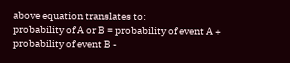above equation translates to:
probability of A or B = probability of event A + probability of event B -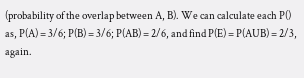(probability of the overlap between A, B). We can calculate each P() as, P(A) = 3/6; P(B) = 3/6; P(AB) = 2/6, and find P(E) = P(AUB) = 2/3, again.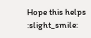Hope this helps :slight_smile: